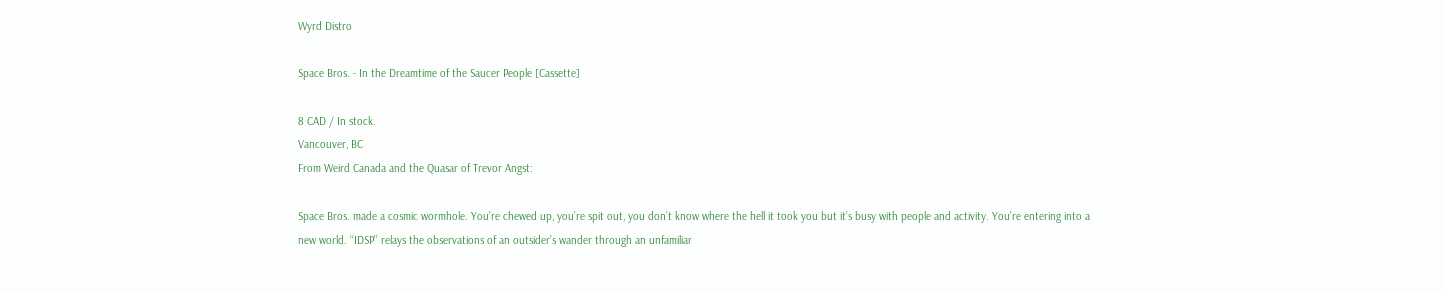Wyrd Distro

Space Bros. - In the Dreamtime of the Saucer People [Cassette]

8 CAD / In stock.
Vancouver, BC
From Weird Canada and the Quasar of Trevor Angst:

Space Bros. made a cosmic wormhole. You’re chewed up, you’re spit out, you don’t know where the hell it took you but it’s busy with people and activity. You’re entering into a new world. ‘‘IDSP’’ relays the observations of an outsider’s wander through an unfamiliar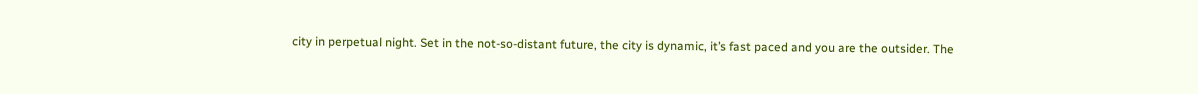city in perpetual night. Set in the not-so-distant future, the city is dynamic, it’s fast paced and you are the outsider. The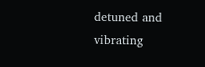detuned and vibrating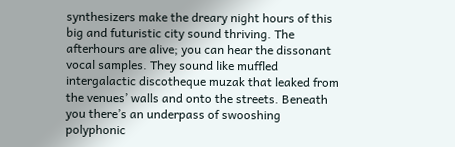synthesizers make the dreary night hours of this big and futuristic city sound thriving. The afterhours are alive; you can hear the dissonant vocal samples. They sound like muffled intergalactic discotheque muzak that leaked from the venues’ walls and onto the streets. Beneath you there’s an underpass of swooshing polyphonic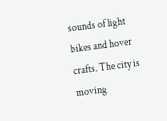sounds of light bikes and hover crafts. The city is moving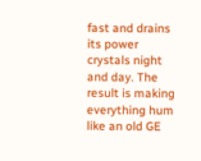fast and drains its power crystals night and day. The result is making everything hum like an old GE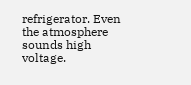refrigerator. Even the atmosphere sounds high voltage.